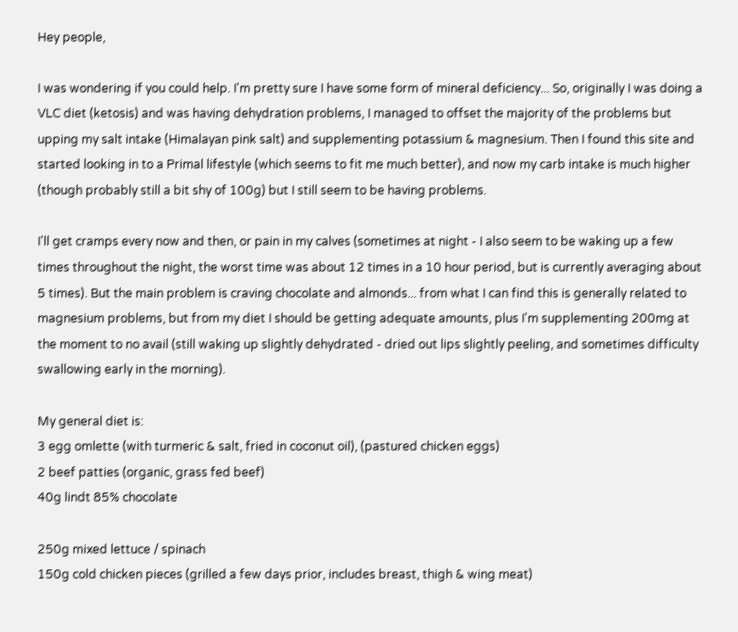Hey people,

I was wondering if you could help. I'm pretty sure I have some form of mineral deficiency... So, originally I was doing a VLC diet (ketosis) and was having dehydration problems, I managed to offset the majority of the problems but upping my salt intake (Himalayan pink salt) and supplementing potassium & magnesium. Then I found this site and started looking in to a Primal lifestyle (which seems to fit me much better), and now my carb intake is much higher (though probably still a bit shy of 100g) but I still seem to be having problems.

I'll get cramps every now and then, or pain in my calves (sometimes at night - I also seem to be waking up a few times throughout the night, the worst time was about 12 times in a 10 hour period, but is currently averaging about 5 times). But the main problem is craving chocolate and almonds... from what I can find this is generally related to magnesium problems, but from my diet I should be getting adequate amounts, plus I'm supplementing 200mg at the moment to no avail (still waking up slightly dehydrated - dried out lips slightly peeling, and sometimes difficulty swallowing early in the morning).

My general diet is:
3 egg omlette (with turmeric & salt, fried in coconut oil), (pastured chicken eggs)
2 beef patties (organic, grass fed beef)
40g lindt 85% chocolate

250g mixed lettuce / spinach
150g cold chicken pieces (grilled a few days prior, includes breast, thigh & wing meat)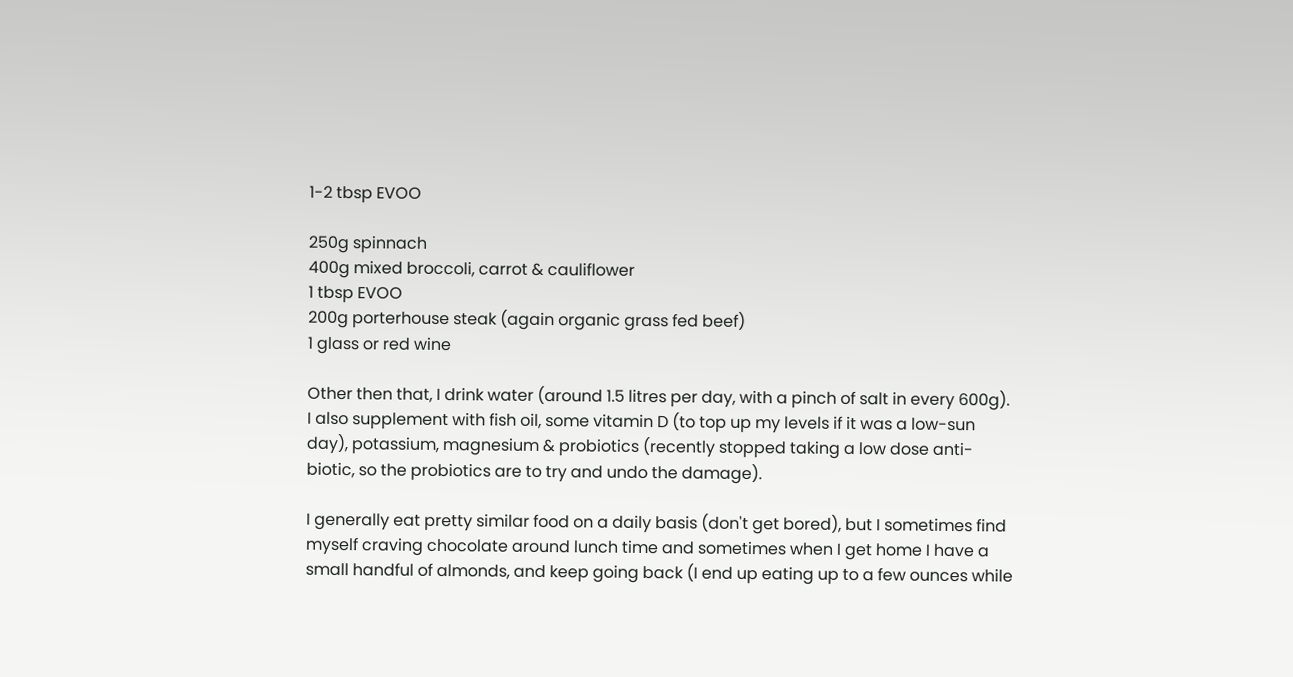1-2 tbsp EVOO

250g spinnach
400g mixed broccoli, carrot & cauliflower
1 tbsp EVOO
200g porterhouse steak (again organic grass fed beef)
1 glass or red wine

Other then that, I drink water (around 1.5 litres per day, with a pinch of salt in every 600g). I also supplement with fish oil, some vitamin D (to top up my levels if it was a low-sun day), potassium, magnesium & probiotics (recently stopped taking a low dose anti-biotic, so the probiotics are to try and undo the damage).

I generally eat pretty similar food on a daily basis (don't get bored), but I sometimes find myself craving chocolate around lunch time and sometimes when I get home I have a small handful of almonds, and keep going back (I end up eating up to a few ounces while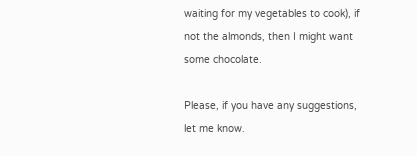waiting for my vegetables to cook), if not the almonds, then I might want some chocolate.

Please, if you have any suggestions, let me know.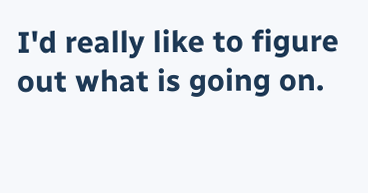I'd really like to figure out what is going on.